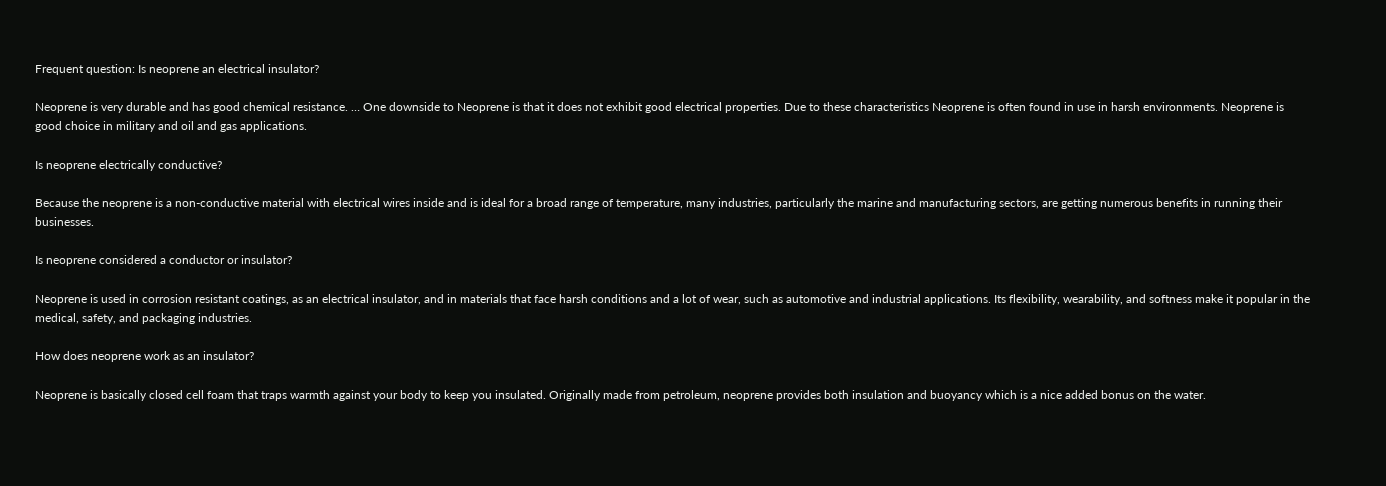Frequent question: Is neoprene an electrical insulator?

Neoprene is very durable and has good chemical resistance. … One downside to Neoprene is that it does not exhibit good electrical properties. Due to these characteristics Neoprene is often found in use in harsh environments. Neoprene is good choice in military and oil and gas applications.

Is neoprene electrically conductive?

Because the neoprene is a non-conductive material with electrical wires inside and is ideal for a broad range of temperature, many industries, particularly the marine and manufacturing sectors, are getting numerous benefits in running their businesses.

Is neoprene considered a conductor or insulator?

Neoprene is used in corrosion resistant coatings, as an electrical insulator, and in materials that face harsh conditions and a lot of wear, such as automotive and industrial applications. Its flexibility, wearability, and softness make it popular in the medical, safety, and packaging industries.

How does neoprene work as an insulator?

Neoprene is basically closed cell foam that traps warmth against your body to keep you insulated. Originally made from petroleum, neoprene provides both insulation and buoyancy which is a nice added bonus on the water.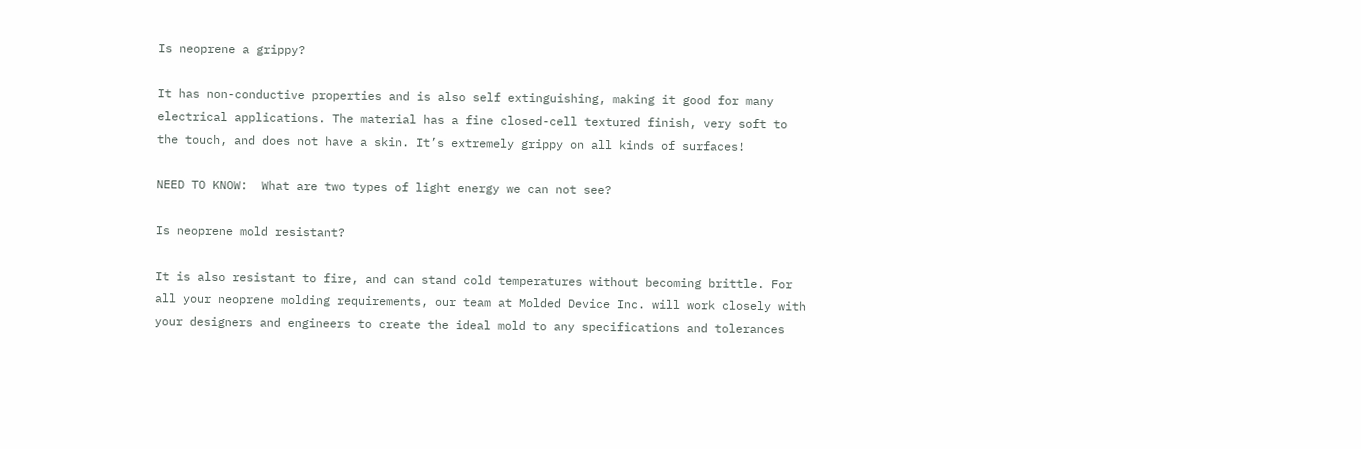Is neoprene a grippy?

It has non-conductive properties and is also self extinguishing, making it good for many electrical applications. The material has a fine closed-cell textured finish, very soft to the touch, and does not have a skin. It’s extremely grippy on all kinds of surfaces!

NEED TO KNOW:  What are two types of light energy we can not see?

Is neoprene mold resistant?

It is also resistant to fire, and can stand cold temperatures without becoming brittle. For all your neoprene molding requirements, our team at Molded Device Inc. will work closely with your designers and engineers to create the ideal mold to any specifications and tolerances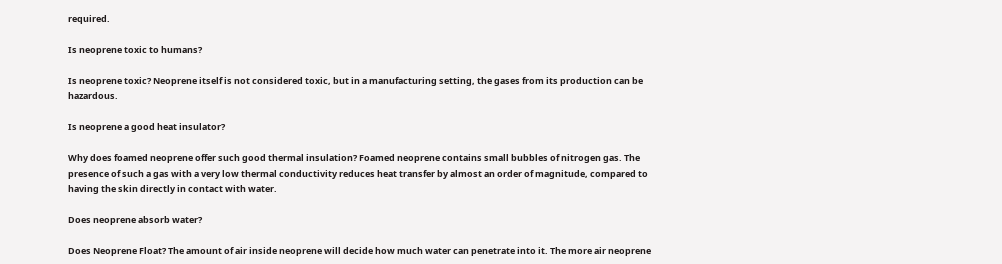required.

Is neoprene toxic to humans?

Is neoprene toxic? Neoprene itself is not considered toxic, but in a manufacturing setting, the gases from its production can be hazardous.

Is neoprene a good heat insulator?

Why does foamed neoprene offer such good thermal insulation? Foamed neoprene contains small bubbles of nitrogen gas. The presence of such a gas with a very low thermal conductivity reduces heat transfer by almost an order of magnitude, compared to having the skin directly in contact with water.

Does neoprene absorb water?

Does Neoprene Float? The amount of air inside neoprene will decide how much water can penetrate into it. The more air neoprene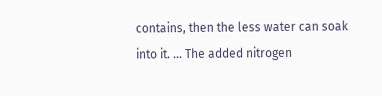contains, then the less water can soak into it. … The added nitrogen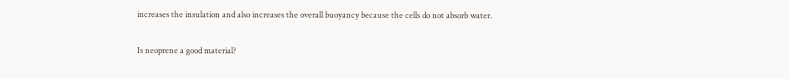increases the insulation and also increases the overall buoyancy because the cells do not absorb water.

Is neoprene a good material?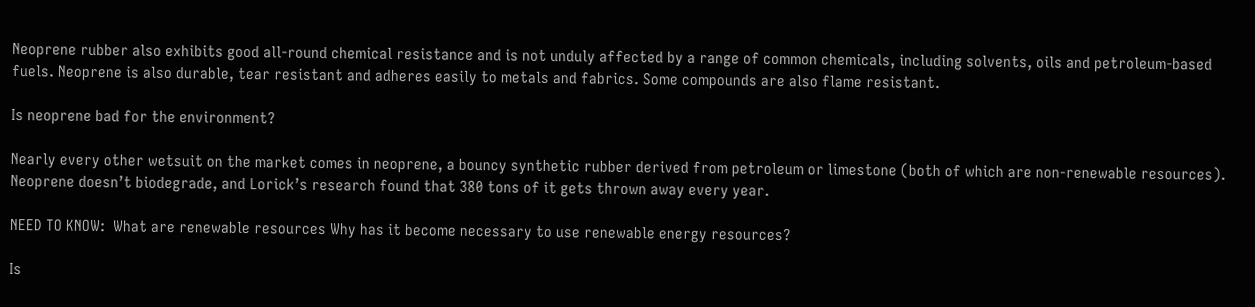Neoprene rubber also exhibits good all-round chemical resistance and is not unduly affected by a range of common chemicals, including solvents, oils and petroleum-based fuels. Neoprene is also durable, tear resistant and adheres easily to metals and fabrics. Some compounds are also flame resistant.

Is neoprene bad for the environment?

Nearly every other wetsuit on the market comes in neoprene, a bouncy synthetic rubber derived from petroleum or limestone (both of which are non-renewable resources). Neoprene doesn’t biodegrade, and Lorick’s research found that 380 tons of it gets thrown away every year.

NEED TO KNOW:  What are renewable resources Why has it become necessary to use renewable energy resources?

Is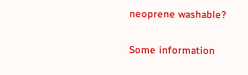neoprene washable?

Some information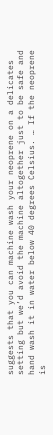suggests that you can machine wash your neoprene on a delicates setting but we’d avoid the machine altogether just to be safe and hand wash it in water below 40 degrees Celsius. … If the neoprene is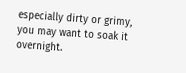especially dirty or grimy, you may want to soak it overnight.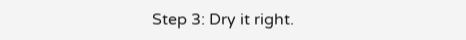Step 3: Dry it right.